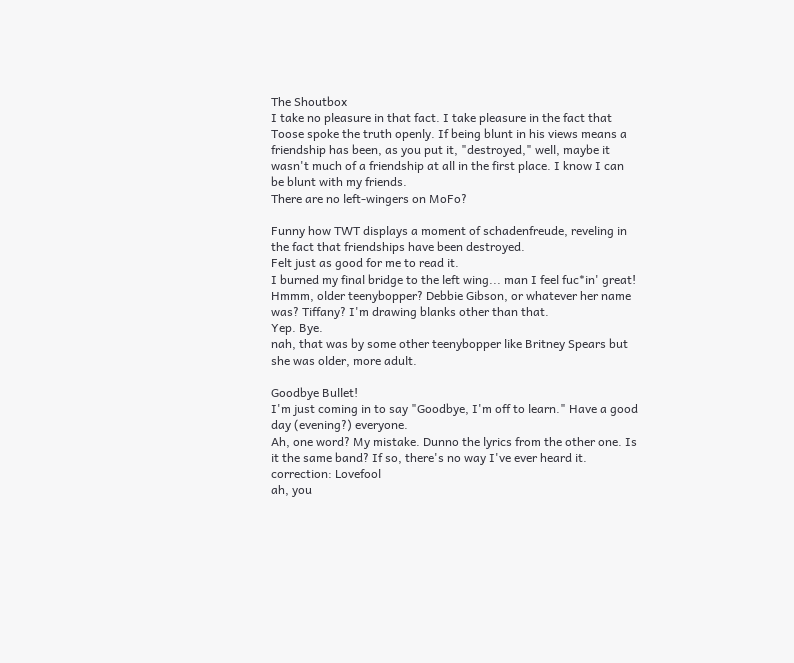The Shoutbox
I take no pleasure in that fact. I take pleasure in the fact that Toose spoke the truth openly. If being blunt in his views means a friendship has been, as you put it, "destroyed," well, maybe it wasn't much of a friendship at all in the first place. I know I can be blunt with my friends.
There are no left-wingers on MoFo?

Funny how TWT displays a moment of schadenfreude, reveling in the fact that friendships have been destroyed.
Felt just as good for me to read it.
I burned my final bridge to the left wing... man I feel fuc*in' great!
Hmmm, older teenybopper? Debbie Gibson, or whatever her name was? Tiffany? I'm drawing blanks other than that.
Yep. Bye.
nah, that was by some other teenybopper like Britney Spears but she was older, more adult.

Goodbye Bullet!
I'm just coming in to say "Goodbye, I'm off to learn." Have a good day (evening?) everyone.
Ah, one word? My mistake. Dunno the lyrics from the other one. Is it the same band? If so, there's no way I've ever heard it.
correction: Lovefool
ah, you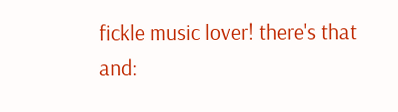fickle music lover! there's that and: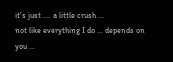it's just .... a little crush ...
not like everything I do ... depends on you ...